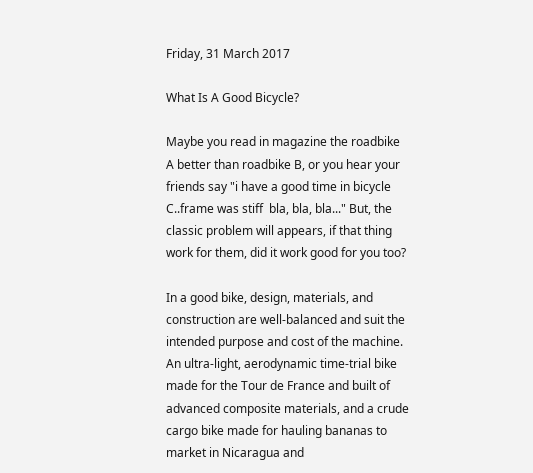Friday, 31 March 2017

What Is A Good Bicycle?

Maybe you read in magazine the roadbike A better than roadbike B, or you hear your friends say "i have a good time in bicycle C..frame was stiff  bla, bla, bla..." But, the classic problem will appears, if that thing work for them, did it work good for you too?

In a good bike, design, materials, and construction are well-balanced and suit the intended purpose and cost of the machine. An ultra-light, aerodynamic time-trial bike made for the Tour de France and built of advanced composite materials, and a crude cargo bike made for hauling bananas to market in Nicaragua and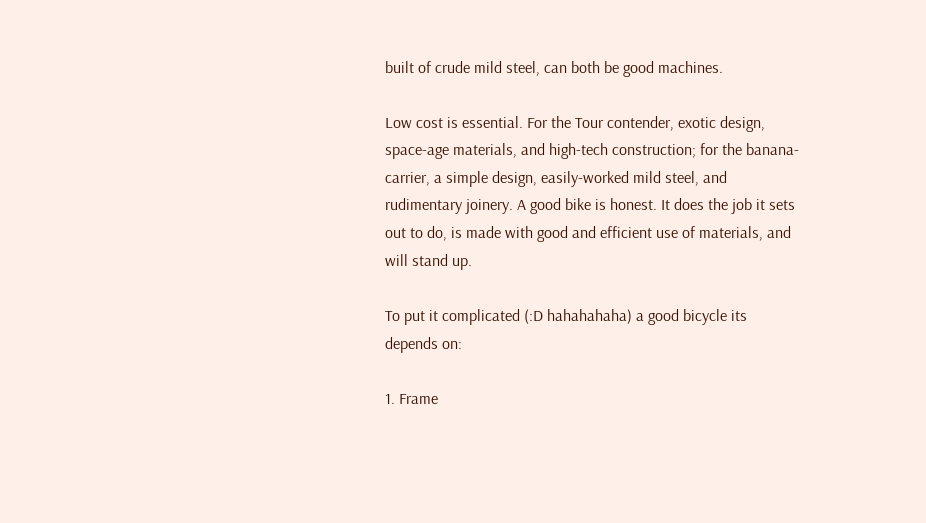built of crude mild steel, can both be good machines.

Low cost is essential. For the Tour contender, exotic design, space-age materials, and high-tech construction; for the banana-carrier, a simple design, easily-worked mild steel, and rudimentary joinery. A good bike is honest. It does the job it sets out to do, is made with good and efficient use of materials, and will stand up.

To put it complicated (:D hahahahaha) a good bicycle its depends on:

1. Frame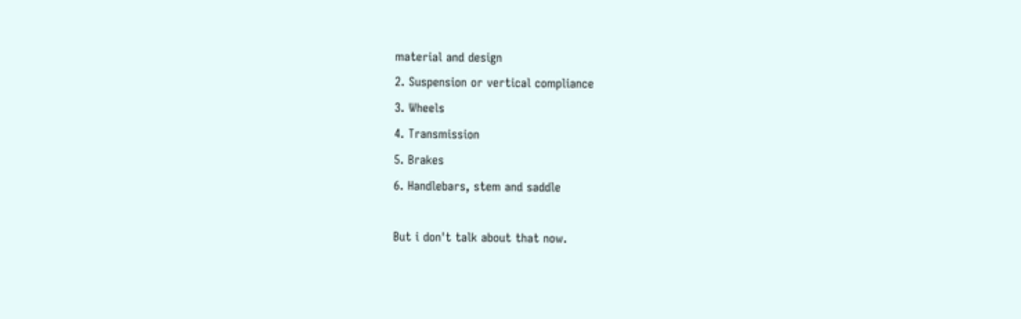material and design
2. Suspension or vertical compliance
3. Wheels
4. Transmission
5. Brakes
6. Handlebars, stem and saddle

But i don't talk about that now.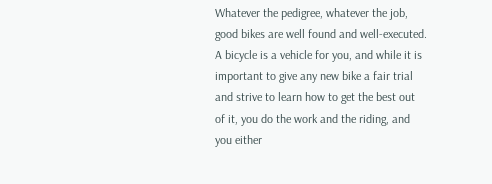Whatever the pedigree, whatever the job, good bikes are well found and well-executed. A bicycle is a vehicle for you, and while it is important to give any new bike a fair trial and strive to learn how to get the best out of it, you do the work and the riding, and you either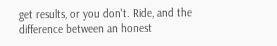get results, or you don't. Ride, and the difference between an honest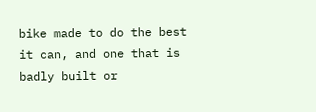bike made to do the best it can, and one that is badly built or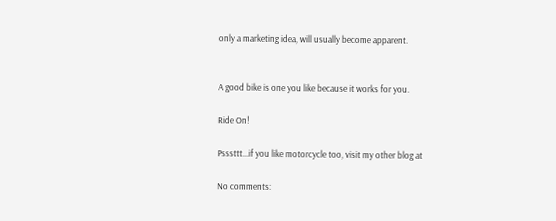only a marketing idea, will usually become apparent.


A good bike is one you like because it works for you.

Ride On!

Psssttt...if you like motorcycle too, visit my other blog at

No comments: